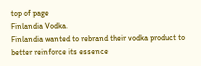top of page
Finlandia Vodka.
Finlandia wanted to rebrand their vodka product to better reinforce its essence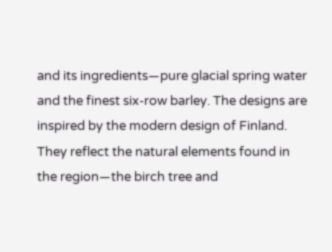and its ingredients—pure glacial spring water and the finest six-row barley. The designs are inspired by the modern design of Finland. They reflect the natural elements found in the region—the birch tree and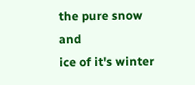the pure snow and
ice of it's winter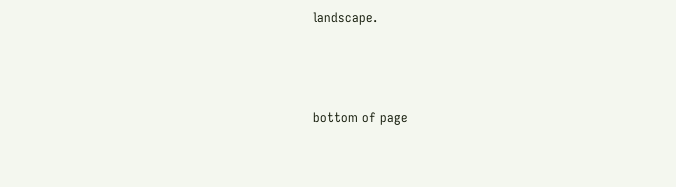landscape.




bottom of page